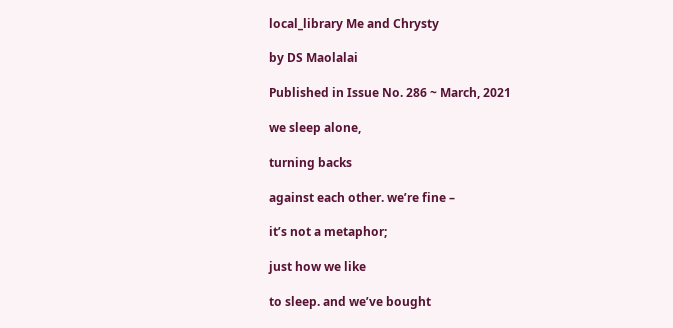local_library Me and Chrysty

by DS Maolalai

Published in Issue No. 286 ~ March, 2021

we sleep alone,

turning backs

against each other. we’re fine –

it’s not a metaphor;

just how we like

to sleep. and we’ve bought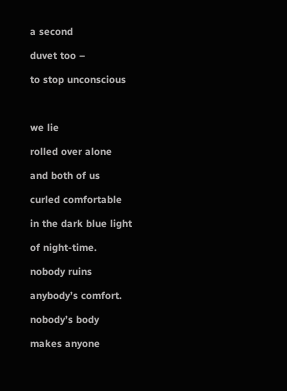a second

duvet too –

to stop unconscious



we lie

rolled over alone

and both of us

curled comfortable

in the dark blue light

of night-time.

nobody ruins

anybody’s comfort.

nobody’s body

makes anyone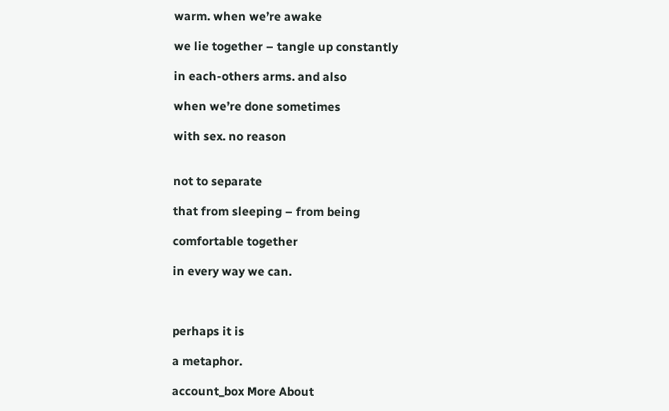warm. when we’re awake

we lie together – tangle up constantly

in each-others arms. and also

when we’re done sometimes

with sex. no reason


not to separate

that from sleeping – from being

comfortable together

in every way we can.



perhaps it is

a metaphor.

account_box More About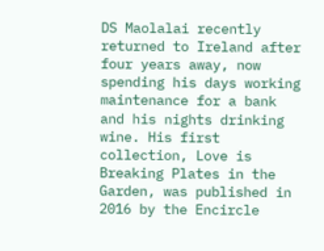DS Maolalai recently returned to Ireland after four years away, now spending his days working maintenance for a bank and his nights drinking wine. His first collection, Love is Breaking Plates in the Garden, was published in 2016 by the Encircle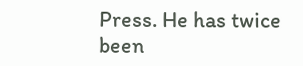Press. He has twice been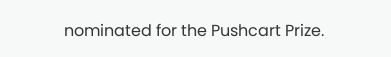nominated for the Pushcart Prize.